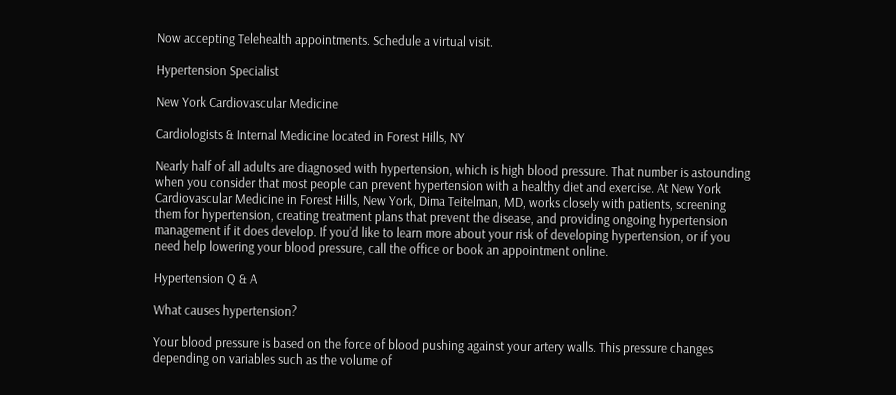Now accepting Telehealth appointments. Schedule a virtual visit.

Hypertension Specialist

New York Cardiovascular Medicine

Cardiologists & Internal Medicine located in Forest Hills, NY

Nearly half of all adults are diagnosed with hypertension, which is high blood pressure. That number is astounding when you consider that most people can prevent hypertension with a healthy diet and exercise. At New York Cardiovascular Medicine in Forest Hills, New York, Dima Teitelman, MD, works closely with patients, screening them for hypertension, creating treatment plans that prevent the disease, and providing ongoing hypertension management if it does develop. If you’d like to learn more about your risk of developing hypertension, or if you need help lowering your blood pressure, call the office or book an appointment online.

Hypertension Q & A

What causes hypertension?

Your blood pressure is based on the force of blood pushing against your artery walls. This pressure changes depending on variables such as the volume of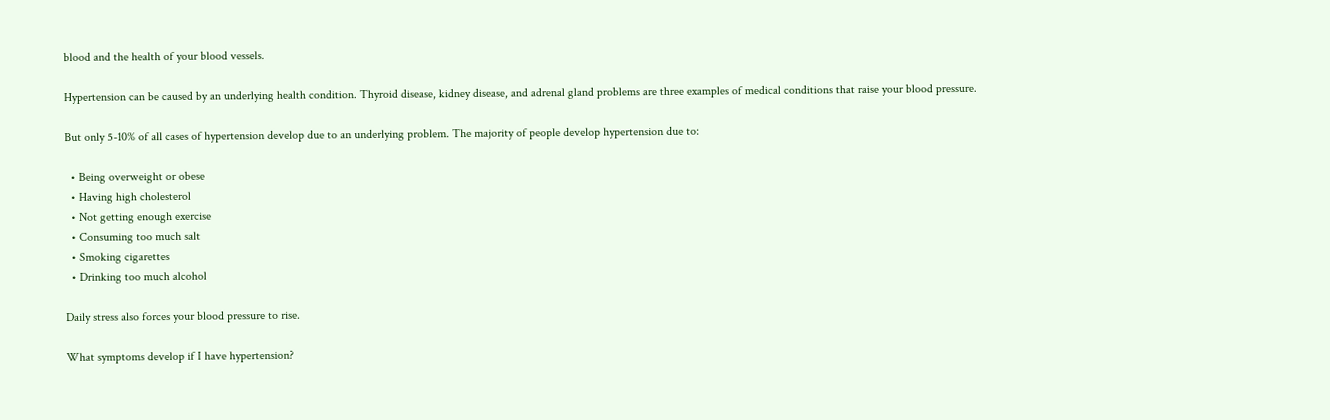blood and the health of your blood vessels.

Hypertension can be caused by an underlying health condition. Thyroid disease, kidney disease, and adrenal gland problems are three examples of medical conditions that raise your blood pressure.

But only 5-10% of all cases of hypertension develop due to an underlying problem. The majority of people develop hypertension due to:

  • Being overweight or obese
  • Having high cholesterol
  • Not getting enough exercise
  • Consuming too much salt
  • Smoking cigarettes
  • Drinking too much alcohol

Daily stress also forces your blood pressure to rise.

What symptoms develop if I have hypertension?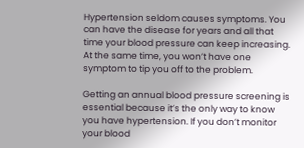Hypertension seldom causes symptoms. You can have the disease for years and all that time your blood pressure can keep increasing. At the same time, you won’t have one symptom to tip you off to the problem.

Getting an annual blood pressure screening is essential because it’s the only way to know you have hypertension. If you don’t monitor your blood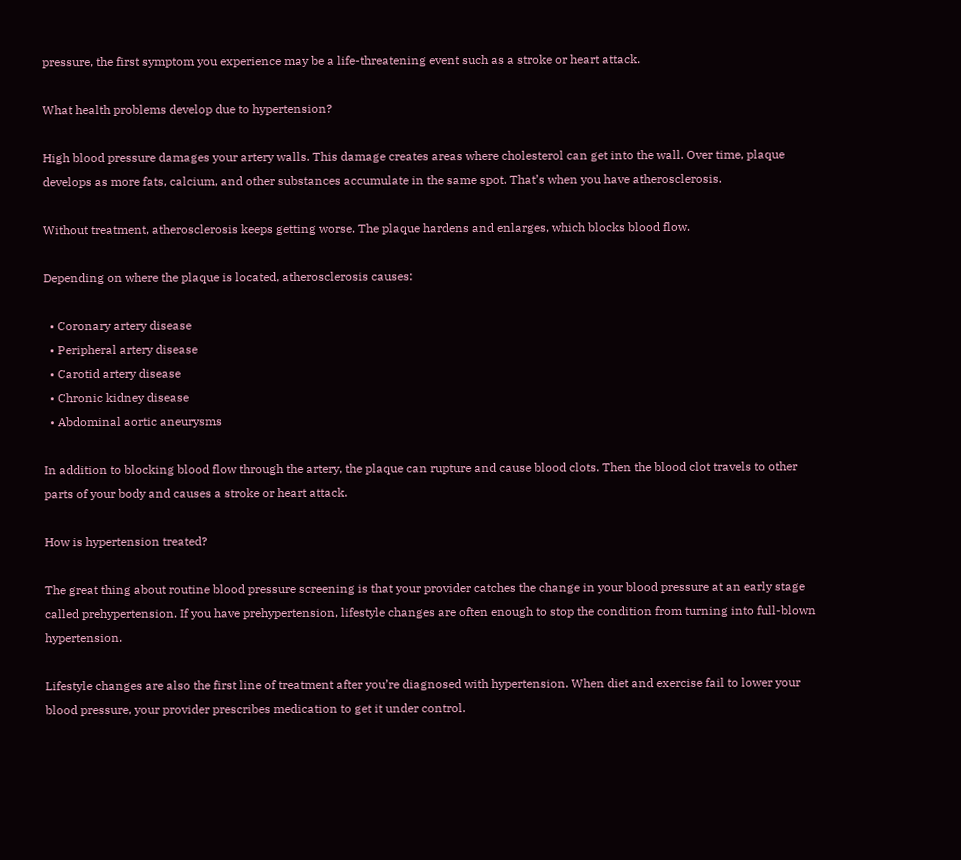pressure, the first symptom you experience may be a life-threatening event such as a stroke or heart attack.

What health problems develop due to hypertension?

High blood pressure damages your artery walls. This damage creates areas where cholesterol can get into the wall. Over time, plaque develops as more fats, calcium, and other substances accumulate in the same spot. That’s when you have atherosclerosis.

Without treatment, atherosclerosis keeps getting worse. The plaque hardens and enlarges, which blocks blood flow.

Depending on where the plaque is located, atherosclerosis causes:

  • Coronary artery disease
  • Peripheral artery disease
  • Carotid artery disease
  • Chronic kidney disease
  • Abdominal aortic aneurysms

In addition to blocking blood flow through the artery, the plaque can rupture and cause blood clots. Then the blood clot travels to other parts of your body and causes a stroke or heart attack.

How is hypertension treated?

The great thing about routine blood pressure screening is that your provider catches the change in your blood pressure at an early stage called prehypertension. If you have prehypertension, lifestyle changes are often enough to stop the condition from turning into full-blown hypertension.

Lifestyle changes are also the first line of treatment after you’re diagnosed with hypertension. When diet and exercise fail to lower your blood pressure, your provider prescribes medication to get it under control.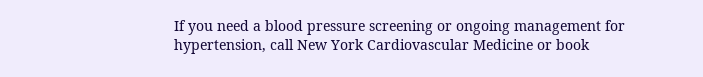If you need a blood pressure screening or ongoing management for hypertension, call New York Cardiovascular Medicine or book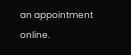an appointment online.